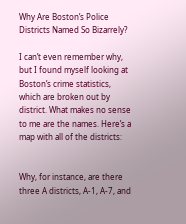Why Are Boston’s Police Districts Named So Bizarrely?

I can’t even remember why, but I found myself looking at Boston’s crime statistics, which are broken out by district. What makes no sense to me are the names. Here’s a map with all of the districts:


Why, for instance, are there three A districts, A-1, A-7, and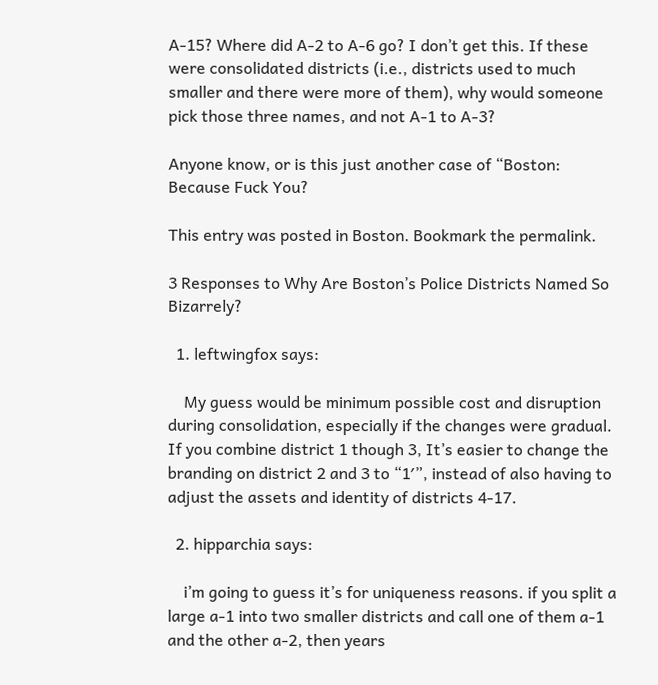A-15? Where did A-2 to A-6 go? I don’t get this. If these were consolidated districts (i.e., districts used to much smaller and there were more of them), why would someone pick those three names, and not A-1 to A-3?

Anyone know, or is this just another case of “Boston: Because Fuck You?

This entry was posted in Boston. Bookmark the permalink.

3 Responses to Why Are Boston’s Police Districts Named So Bizarrely?

  1. leftwingfox says:

    My guess would be minimum possible cost and disruption during consolidation, especially if the changes were gradual. If you combine district 1 though 3, It’s easier to change the branding on district 2 and 3 to “1′”, instead of also having to adjust the assets and identity of districts 4-17.

  2. hipparchia says:

    i’m going to guess it’s for uniqueness reasons. if you split a large a-1 into two smaller districts and call one of them a-1 and the other a-2, then years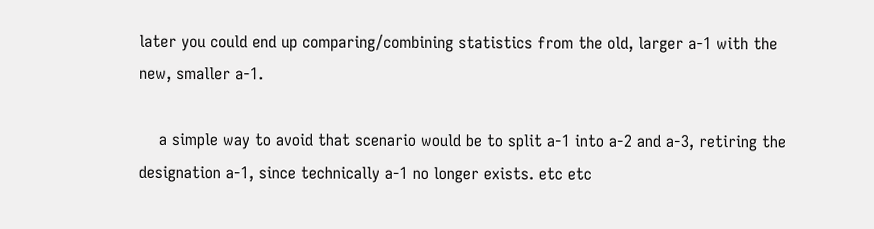later you could end up comparing/combining statistics from the old, larger a-1 with the new, smaller a-1.

    a simple way to avoid that scenario would be to split a-1 into a-2 and a-3, retiring the designation a-1, since technically a-1 no longer exists. etc etc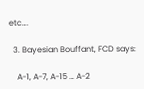etc….

  3. Bayesian Bouffant, FCD says:

    A-1, A-7, A-15 … A-2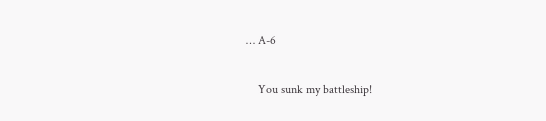… A-6

    You sunk my battleship!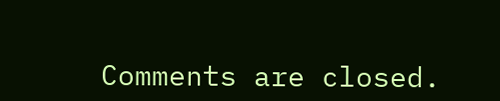Comments are closed.